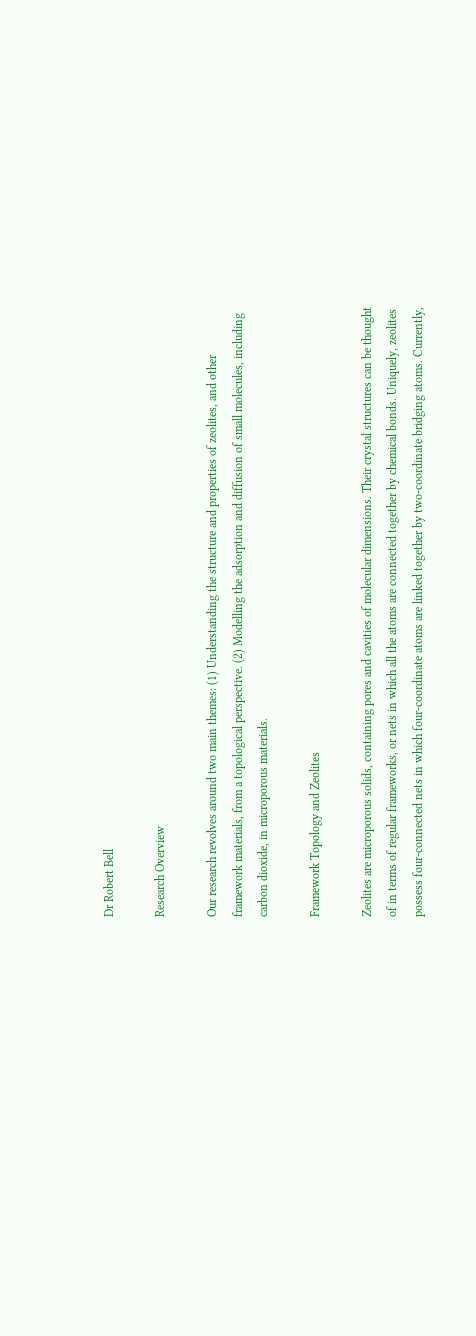Dr Robert Bell

Research Overview

Our research revolves around two main themes: (1) Understanding the structure and properties of zeolites, and other framework materials, from a topological perspective. (2) Modelling the adsorption and diffusion of small molecules, including carbon dioxide, in microporous materials.

Framework Topology and Zeolites

Zeolites are microporous solids, containing pores and cavities of molecular dimensions. Their crystal structures can be thought of in terms of regular frameworks, or nets in which all the atoms are connected together by chemical bonds. Uniquely, zeolites possess four-connected nets in which four-coordinate atoms are linked together by two-coordinate bridging atoms. Currently,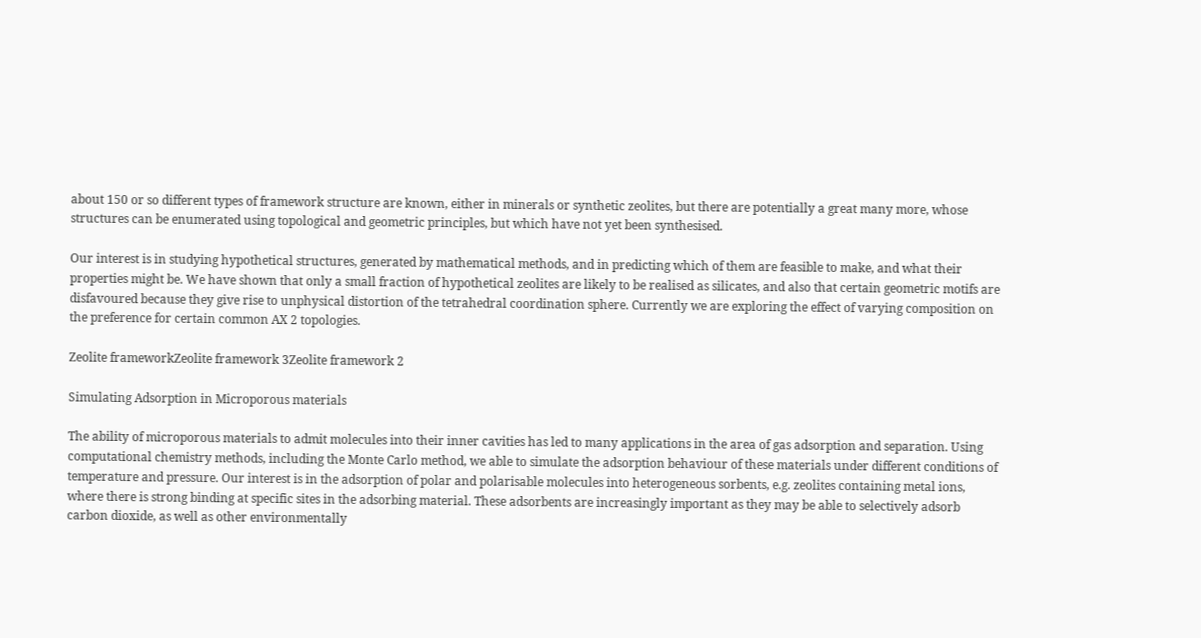about 150 or so different types of framework structure are known, either in minerals or synthetic zeolites, but there are potentially a great many more, whose structures can be enumerated using topological and geometric principles, but which have not yet been synthesised.

Our interest is in studying hypothetical structures, generated by mathematical methods, and in predicting which of them are feasible to make, and what their properties might be. We have shown that only a small fraction of hypothetical zeolites are likely to be realised as silicates, and also that certain geometric motifs are disfavoured because they give rise to unphysical distortion of the tetrahedral coordination sphere. Currently we are exploring the effect of varying composition on the preference for certain common AX 2 topologies.

Zeolite frameworkZeolite framework 3Zeolite framework 2

Simulating Adsorption in Microporous materials

The ability of microporous materials to admit molecules into their inner cavities has led to many applications in the area of gas adsorption and separation. Using computational chemistry methods, including the Monte Carlo method, we able to simulate the adsorption behaviour of these materials under different conditions of temperature and pressure. Our interest is in the adsorption of polar and polarisable molecules into heterogeneous sorbents, e.g. zeolites containing metal ions, where there is strong binding at specific sites in the adsorbing material. These adsorbents are increasingly important as they may be able to selectively adsorb carbon dioxide, as well as other environmentally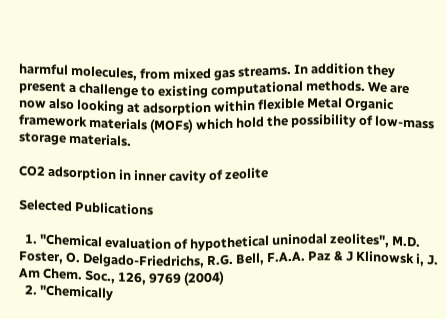harmful molecules, from mixed gas streams. In addition they present a challenge to existing computational methods. We are now also looking at adsorption within flexible Metal Organic framework materials (MOFs) which hold the possibility of low-mass storage materials.

CO2 adsorption in inner cavity of zeolite

Selected Publications

  1. "Chemical evaluation of hypothetical uninodal zeolites", M.D. Foster, O. Delgado-Friedrichs, R.G. Bell, F.A.A. Paz & J Klinowsk i, J. Am Chem. Soc., 126, 9769 (2004)
  2. "Chemically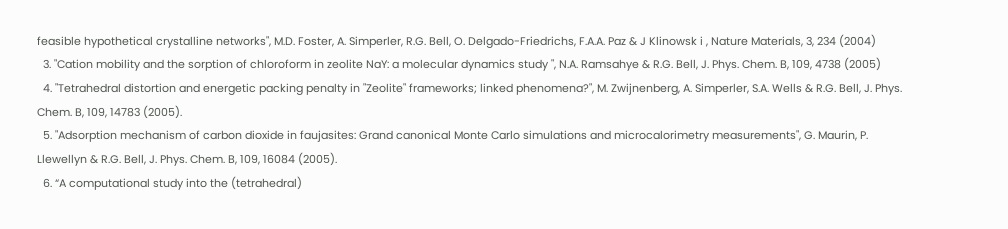feasible hypothetical crystalline networks", M.D. Foster, A. Simperler, R.G. Bell, O. Delgado-Friedrichs, F.A.A. Paz & J Klinowsk i , Nature Materials, 3, 234 (2004)
  3. "Cation mobility and the sorption of chloroform in zeolite NaY: a molecular dynamics study ", N.A. Ramsahye & R.G. Bell, J. Phys. Chem. B, 109, 4738 (2005)
  4. "Tetrahedral distortion and energetic packing penalty in "Zeolite" frameworks; linked phenomena?", M. Zwijnenberg, A. Simperler, S.A. Wells & R.G. Bell, J. Phys. Chem. B, 109, 14783 (2005).
  5. "Adsorption mechanism of carbon dioxide in faujasites: Grand canonical Monte Carlo simulations and microcalorimetry measurements", G. Maurin, P. Llewellyn & R.G. Bell, J. Phys. Chem. B, 109, 16084 (2005).
  6. “A computational study into the (tetrahedral)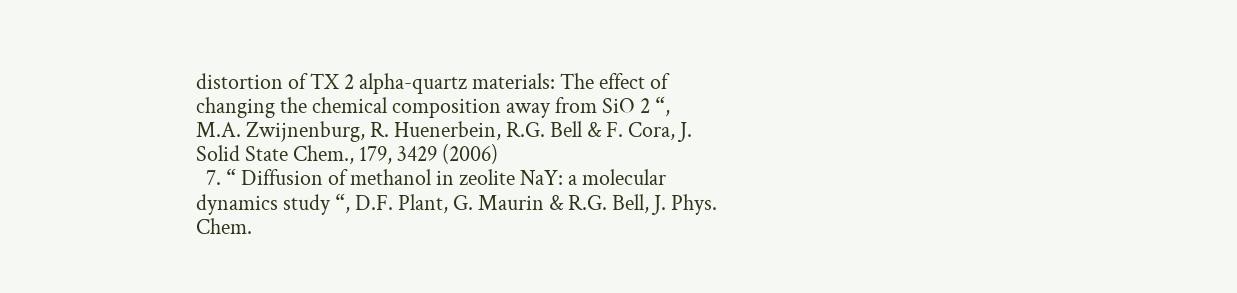distortion of TX 2 alpha-quartz materials: The effect of changing the chemical composition away from SiO 2 “, M.A. Zwijnenburg, R. Huenerbein, R.G. Bell & F. Cora, J. Solid State Chem., 179, 3429 (2006)
  7. “ Diffusion of methanol in zeolite NaY: a molecular dynamics study “, D.F. Plant, G. Maurin & R.G. Bell, J. Phys. Chem.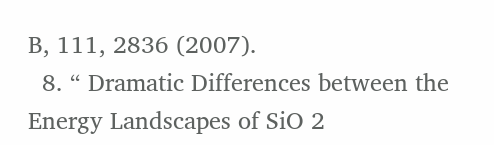B, 111, 2836 (2007).
  8. “ Dramatic Differences between the Energy Landscapes of SiO 2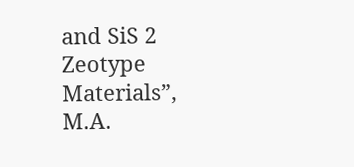and SiS 2 Zeotype Materials”, M.A.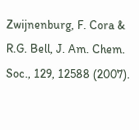Zwijnenburg, F. Cora & R.G. Bell, J. Am. Chem. Soc., 129, 12588 (2007).